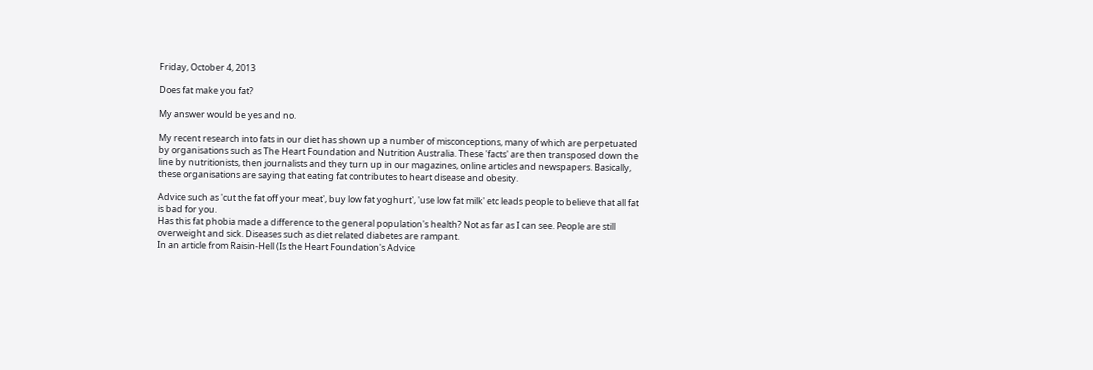Friday, October 4, 2013

Does fat make you fat?

My answer would be yes and no.

My recent research into fats in our diet has shown up a number of misconceptions, many of which are perpetuated by organisations such as The Heart Foundation and Nutrition Australia. These 'facts' are then transposed down the line by nutritionists, then journalists and they turn up in our magazines, online articles and newspapers. Basically, these organisations are saying that eating fat contributes to heart disease and obesity.

Advice such as 'cut the fat off your meat', buy low fat yoghurt', 'use low fat milk' etc leads people to believe that all fat is bad for you.
Has this fat phobia made a difference to the general population's health? Not as far as I can see. People are still overweight and sick. Diseases such as diet related diabetes are rampant.
In an article from Raisin-Hell (Is the Heart Foundation's Advice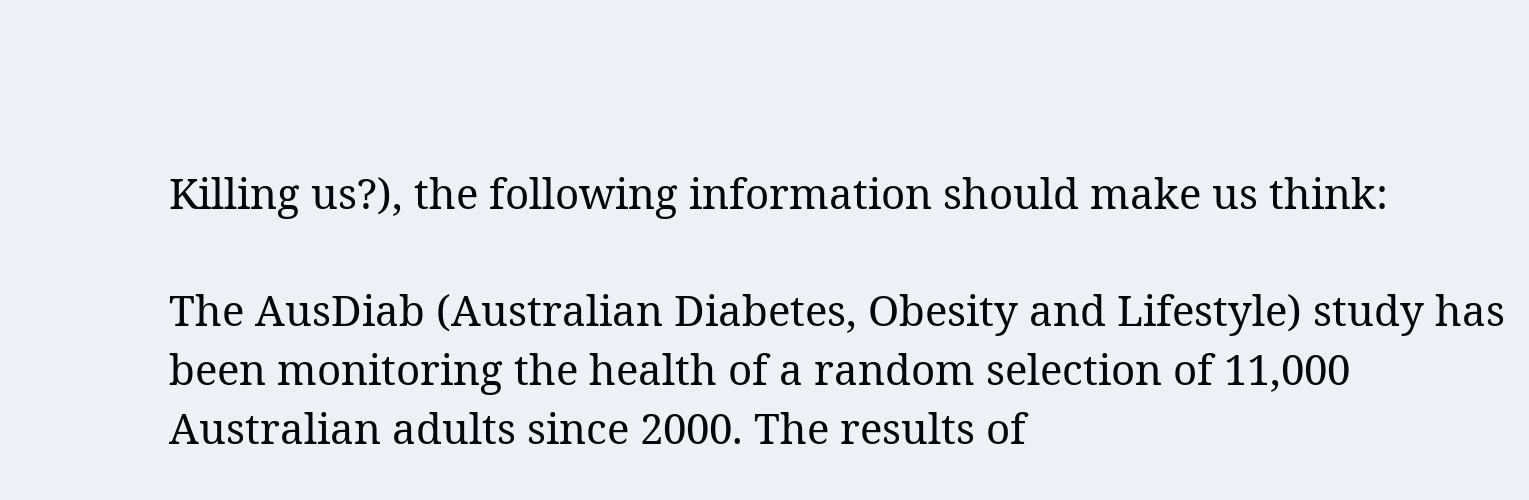Killing us?), the following information should make us think:

The AusDiab (Australian Diabetes, Obesity and Lifestyle) study has been monitoring the health of a random selection of 11,000 Australian adults since 2000. The results of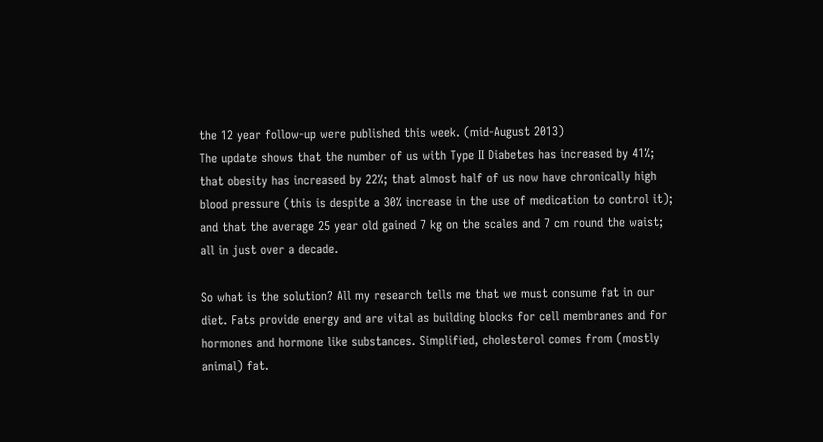the 12 year follow-up were published this week. (mid-August 2013)
The update shows that the number of us with Type II Diabetes has increased by 41%; that obesity has increased by 22%; that almost half of us now have chronically high blood pressure (this is despite a 30% increase in the use of medication to control it); and that the average 25 year old gained 7 kg on the scales and 7 cm round the waist; all in just over a decade.

So what is the solution? All my research tells me that we must consume fat in our diet. Fats provide energy and are vital as building blocks for cell membranes and for hormones and hormone like substances. Simplified, cholesterol comes from (mostly animal) fat.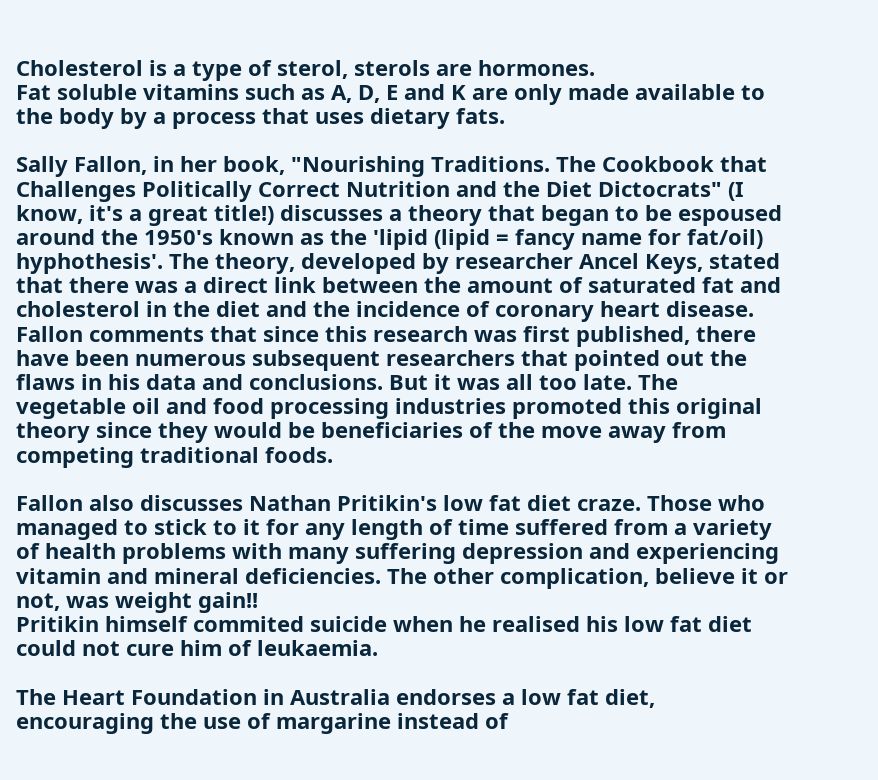Cholesterol is a type of sterol, sterols are hormones.
Fat soluble vitamins such as A, D, E and K are only made available to the body by a process that uses dietary fats.

Sally Fallon, in her book, "Nourishing Traditions. The Cookbook that Challenges Politically Correct Nutrition and the Diet Dictocrats" (I know, it's a great title!) discusses a theory that began to be espoused around the 1950's known as the 'lipid (lipid = fancy name for fat/oil) hyphothesis'. The theory, developed by researcher Ancel Keys, stated that there was a direct link between the amount of saturated fat and cholesterol in the diet and the incidence of coronary heart disease.
Fallon comments that since this research was first published, there have been numerous subsequent researchers that pointed out the flaws in his data and conclusions. But it was all too late. The vegetable oil and food processing industries promoted this original theory since they would be beneficiaries of the move away from competing traditional foods.

Fallon also discusses Nathan Pritikin's low fat diet craze. Those who managed to stick to it for any length of time suffered from a variety of health problems with many suffering depression and experiencing vitamin and mineral deficiencies. The other complication, believe it or not, was weight gain!!
Pritikin himself commited suicide when he realised his low fat diet could not cure him of leukaemia.

The Heart Foundation in Australia endorses a low fat diet, encouraging the use of margarine instead of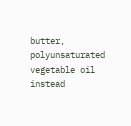butter, polyunsaturated vegetable oil instead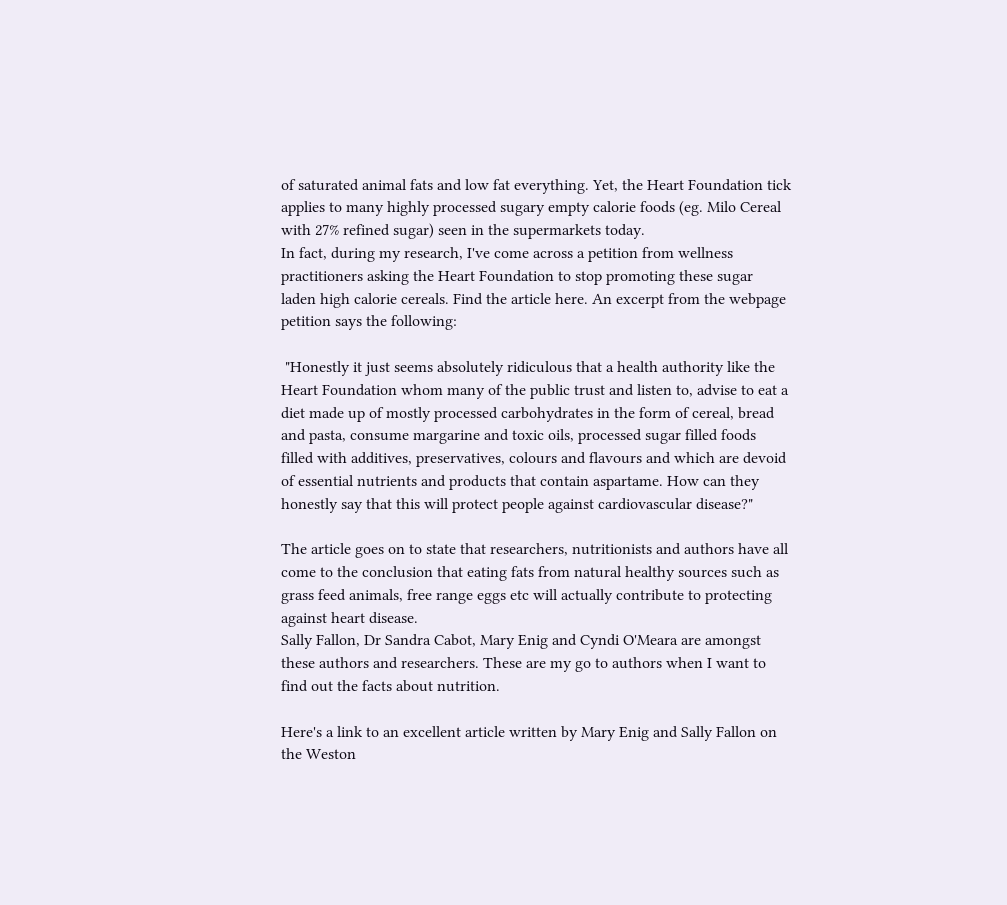of saturated animal fats and low fat everything. Yet, the Heart Foundation tick applies to many highly processed sugary empty calorie foods (eg. Milo Cereal with 27% refined sugar) seen in the supermarkets today.
In fact, during my research, I've come across a petition from wellness practitioners asking the Heart Foundation to stop promoting these sugar laden high calorie cereals. Find the article here. An excerpt from the webpage petition says the following:

 "Honestly it just seems absolutely ridiculous that a health authority like the Heart Foundation whom many of the public trust and listen to, advise to eat a diet made up of mostly processed carbohydrates in the form of cereal, bread and pasta, consume margarine and toxic oils, processed sugar filled foods filled with additives, preservatives, colours and flavours and which are devoid of essential nutrients and products that contain aspartame. How can they honestly say that this will protect people against cardiovascular disease?"

The article goes on to state that researchers, nutritionists and authors have all come to the conclusion that eating fats from natural healthy sources such as grass feed animals, free range eggs etc will actually contribute to protecting against heart disease.
Sally Fallon, Dr Sandra Cabot, Mary Enig and Cyndi O'Meara are amongst these authors and researchers. These are my go to authors when I want to find out the facts about nutrition.

Here's a link to an excellent article written by Mary Enig and Sally Fallon on the Weston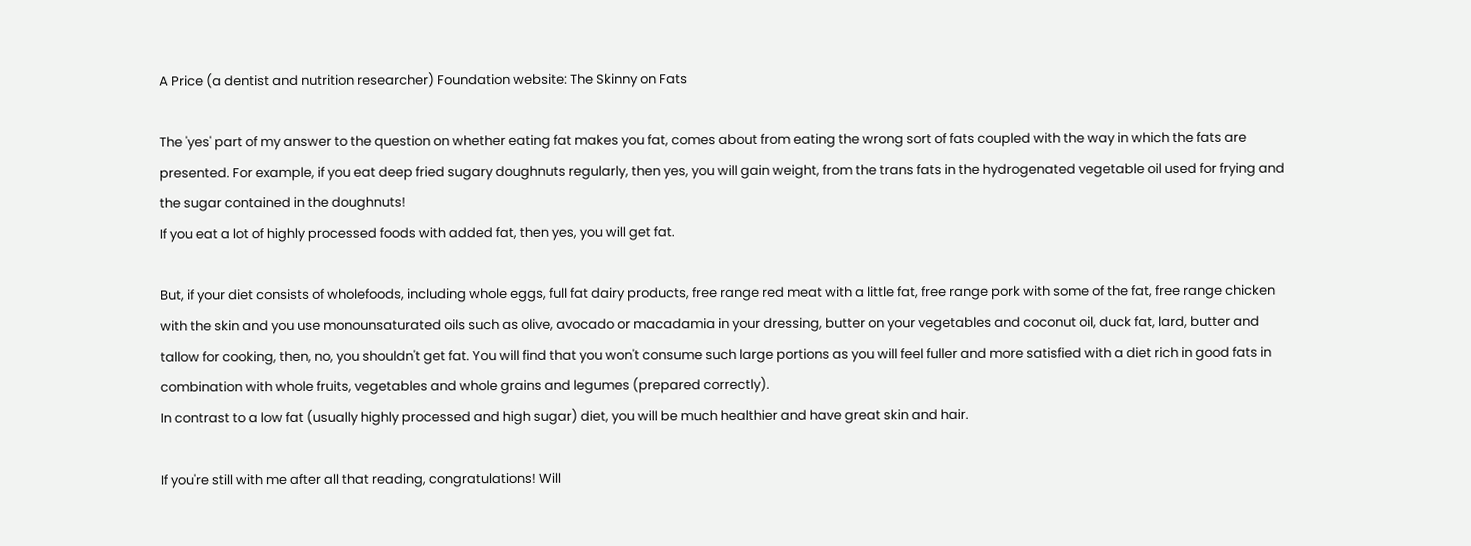A Price (a dentist and nutrition researcher) Foundation website: The Skinny on Fats

The 'yes' part of my answer to the question on whether eating fat makes you fat, comes about from eating the wrong sort of fats coupled with the way in which the fats are presented. For example, if you eat deep fried sugary doughnuts regularly, then yes, you will gain weight, from the trans fats in the hydrogenated vegetable oil used for frying and the sugar contained in the doughnuts!
If you eat a lot of highly processed foods with added fat, then yes, you will get fat.

But, if your diet consists of wholefoods, including whole eggs, full fat dairy products, free range red meat with a little fat, free range pork with some of the fat, free range chicken with the skin and you use monounsaturated oils such as olive, avocado or macadamia in your dressing, butter on your vegetables and coconut oil, duck fat, lard, butter and tallow for cooking, then, no, you shouldn't get fat. You will find that you won't consume such large portions as you will feel fuller and more satisfied with a diet rich in good fats in combination with whole fruits, vegetables and whole grains and legumes (prepared correctly).
In contrast to a low fat (usually highly processed and high sugar) diet, you will be much healthier and have great skin and hair.

If you're still with me after all that reading, congratulations! Will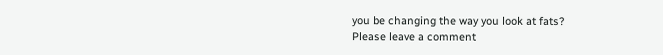you be changing the way you look at fats?
Please leave a comment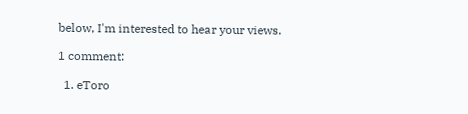below, I'm interested to hear your views.

1 comment:

  1. eToro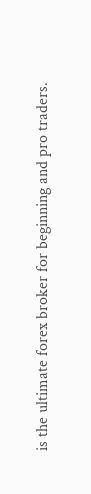is the ultimate forex broker for beginning and pro traders.